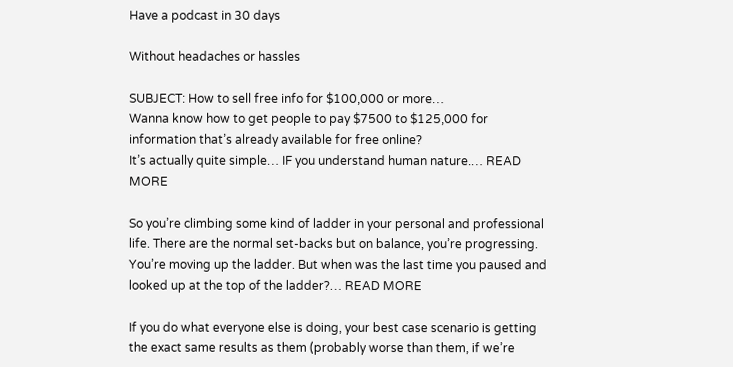Have a podcast in 30 days

Without headaches or hassles

SUBJECT: How to sell free info for $100,000 or more…
Wanna know how to get people to pay $7500 to $125,000 for information that’s already available for free online?
It’s actually quite simple… IF you understand human nature.… READ MORE

So you’re climbing some kind of ladder in your personal and professional life. There are the normal set-backs but on balance, you’re progressing. You’re moving up the ladder. But when was the last time you paused and looked up at the top of the ladder?… READ MORE

If you do what everyone else is doing, your best case scenario is getting the exact same results as them (probably worse than them, if we’re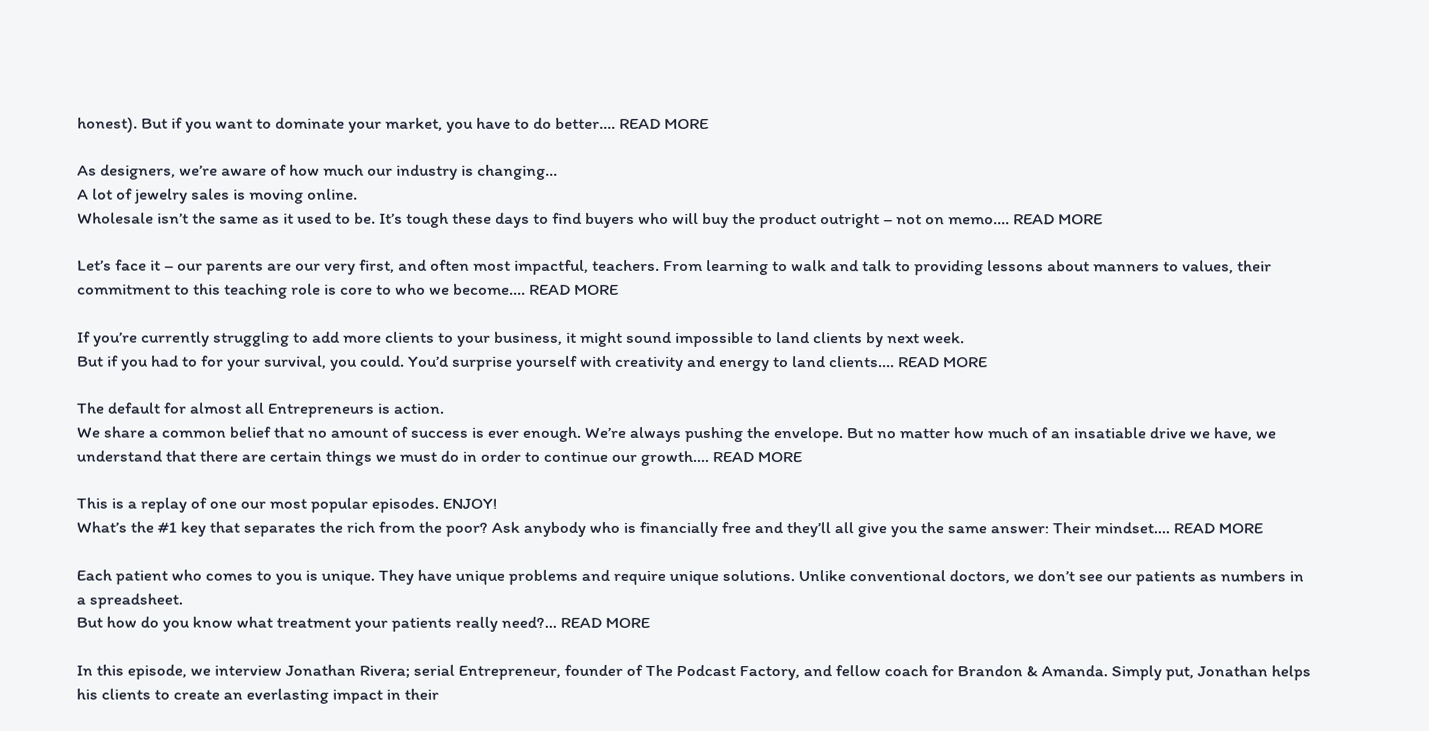honest). But if you want to dominate your market, you have to do better.… READ MORE

As designers, we’re aware of how much our industry is changing…
A lot of jewelry sales is moving online.
Wholesale isn’t the same as it used to be. It’s tough these days to find buyers who will buy the product outright – not on memo.… READ MORE

Let’s face it – our parents are our very first, and often most impactful, teachers. From learning to walk and talk to providing lessons about manners to values, their commitment to this teaching role is core to who we become.… READ MORE

If you’re currently struggling to add more clients to your business, it might sound impossible to land clients by next week.
But if you had to for your survival, you could. You’d surprise yourself with creativity and energy to land clients.… READ MORE

The default for almost all Entrepreneurs is action.
We share a common belief that no amount of success is ever enough. We’re always pushing the envelope. But no matter how much of an insatiable drive we have, we understand that there are certain things we must do in order to continue our growth.… READ MORE

This is a replay of one our most popular episodes. ENJOY!
What’s the #1 key that separates the rich from the poor? Ask anybody who is financially free and they’ll all give you the same answer: Their mindset.… READ MORE

Each patient who comes to you is unique. They have unique problems and require unique solutions. Unlike conventional doctors, we don’t see our patients as numbers in a spreadsheet.
But how do you know what treatment your patients really need?… READ MORE

In this episode, we interview Jonathan Rivera; serial Entrepreneur, founder of The Podcast Factory, and fellow coach for Brandon & Amanda. Simply put, Jonathan helps his clients to create an everlasting impact in their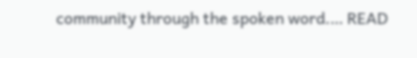community through the spoken word.… READ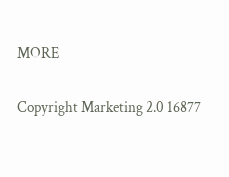MORE

Copyright Marketing 2.0 16877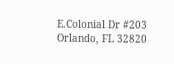E.Colonial Dr #203 Orlando, FL 32820